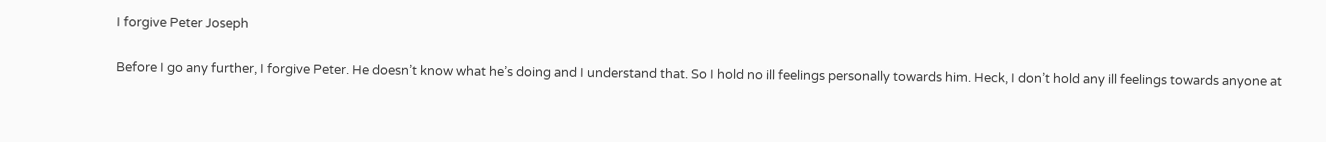I forgive Peter Joseph

Before I go any further, I forgive Peter. He doesn’t know what he’s doing and I understand that. So I hold no ill feelings personally towards him. Heck, I don’t hold any ill feelings towards anyone at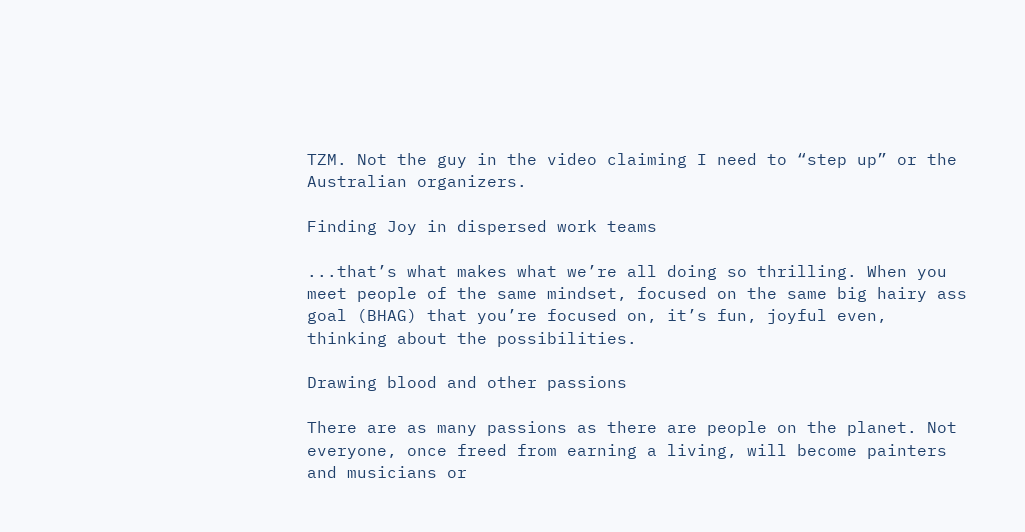TZM. Not the guy in the video claiming I need to “step up” or the Australian organizers.

Finding Joy in dispersed work teams

...that’s what makes what we’re all doing so thrilling. When you meet people of the same mindset, focused on the same big hairy ass goal (BHAG) that you’re focused on, it’s fun, joyful even, thinking about the possibilities.

Drawing blood and other passions

There are as many passions as there are people on the planet. Not everyone, once freed from earning a living, will become painters and musicians or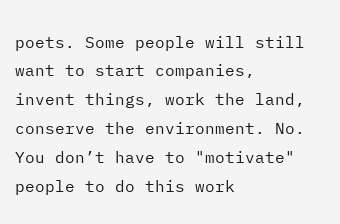poets. Some people will still want to start companies, invent things, work the land, conserve the environment. No. You don’t have to "motivate" people to do this work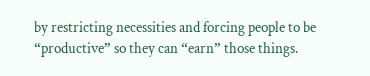by restricting necessities and forcing people to be “productive” so they can “earn” those things.